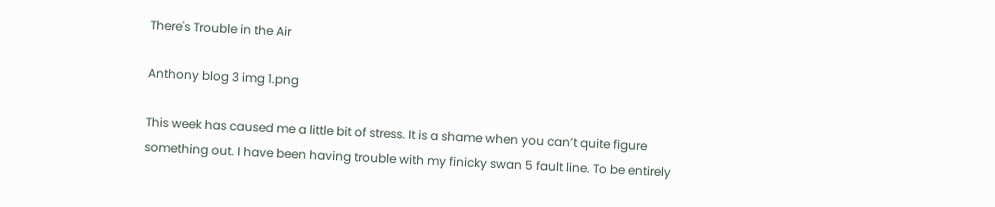There's Trouble in the Air

Anthony blog 3 img 1.png

This week has caused me a little bit of stress. It is a shame when you can’t quite figure something out. I have been having trouble with my finicky swan 5 fault line. To be entirely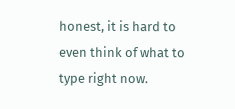honest, it is hard to even think of what to type right now.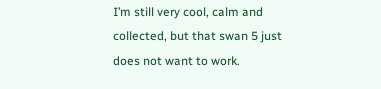I’m still very cool, calm and collected, but that swan 5 just does not want to work.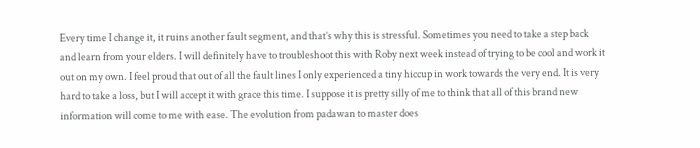Every time I change it, it ruins another fault segment, and that’s why this is stressful. Sometimes you need to take a step back and learn from your elders. I will definitely have to troubleshoot this with Roby next week instead of trying to be cool and work it out on my own. I feel proud that out of all the fault lines I only experienced a tiny hiccup in work towards the very end. It is very hard to take a loss, but I will accept it with grace this time. I suppose it is pretty silly of me to think that all of this brand new information will come to me with ease. The evolution from padawan to master does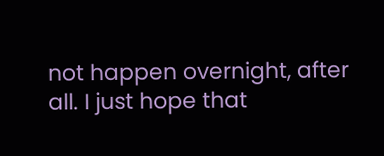not happen overnight, after all. I just hope that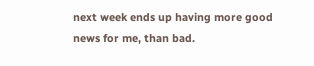next week ends up having more good news for me, than bad.